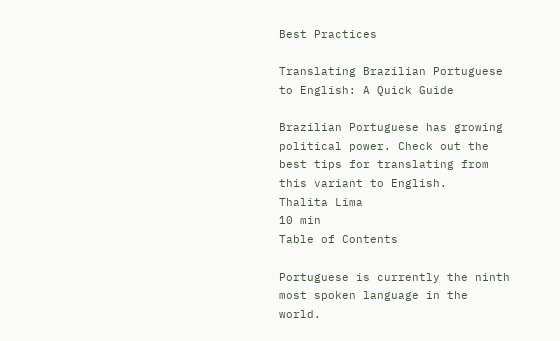Best Practices

Translating Brazilian Portuguese to English: A Quick Guide

Brazilian Portuguese has growing political power. Check out the best tips for translating from this variant to English.
Thalita Lima
10 min
Table of Contents

Portuguese is currently the ninth most spoken language in the world.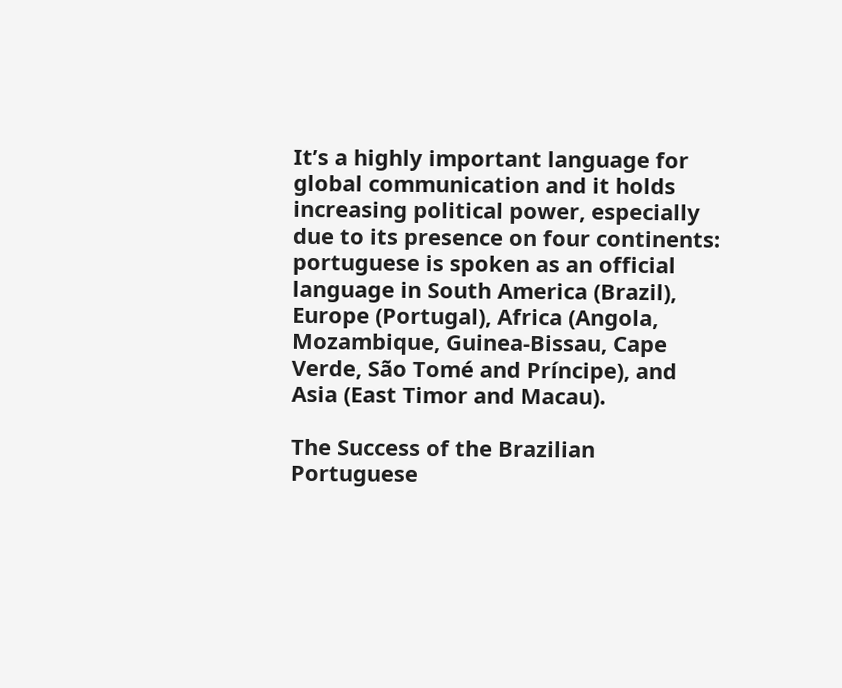It’s a highly important language for global communication and it holds increasing political power, especially due to its presence on four continents: portuguese is spoken as an official language in South America (Brazil), Europe (Portugal), Africa (Angola, Mozambique, Guinea-Bissau, Cape Verde, São Tomé and Príncipe), and Asia (East Timor and Macau).

The Success of the Brazilian Portuguese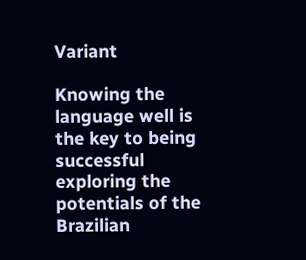Variant

Knowing the language well is the key to being successful exploring the potentials of the Brazilian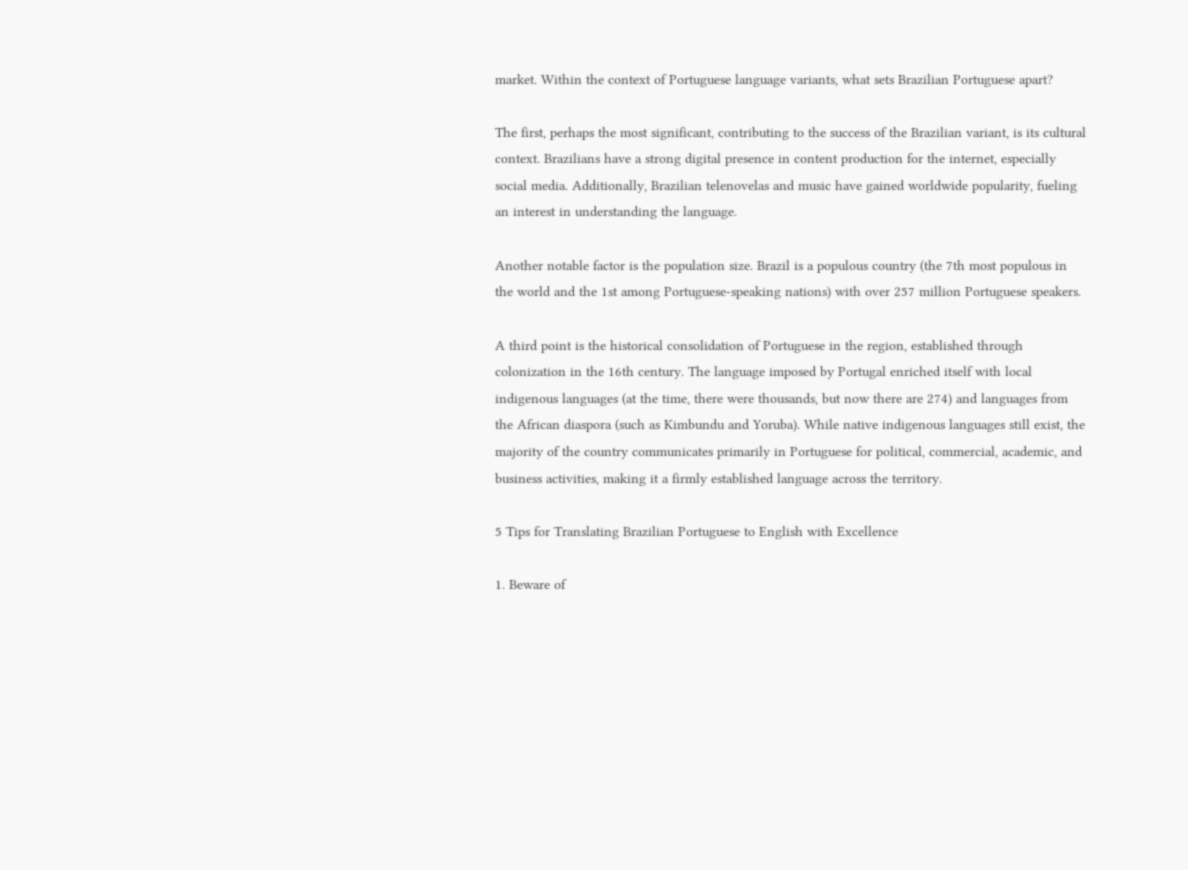market. Within the context of Portuguese language variants, what sets Brazilian Portuguese apart?

The first, perhaps the most significant, contributing to the success of the Brazilian variant, is its cultural context. Brazilians have a strong digital presence in content production for the internet, especially social media. Additionally, Brazilian telenovelas and music have gained worldwide popularity, fueling an interest in understanding the language.

Another notable factor is the population size. Brazil is a populous country (the 7th most populous in the world and the 1st among Portuguese-speaking nations) with over 257 million Portuguese speakers.

A third point is the historical consolidation of Portuguese in the region, established through colonization in the 16th century. The language imposed by Portugal enriched itself with local indigenous languages (at the time, there were thousands, but now there are 274) and languages from the African diaspora (such as Kimbundu and Yoruba). While native indigenous languages still exist, the majority of the country communicates primarily in Portuguese for political, commercial, academic, and business activities, making it a firmly established language across the territory.

5 Tips for Translating Brazilian Portuguese to English with Excellence

1. Beware of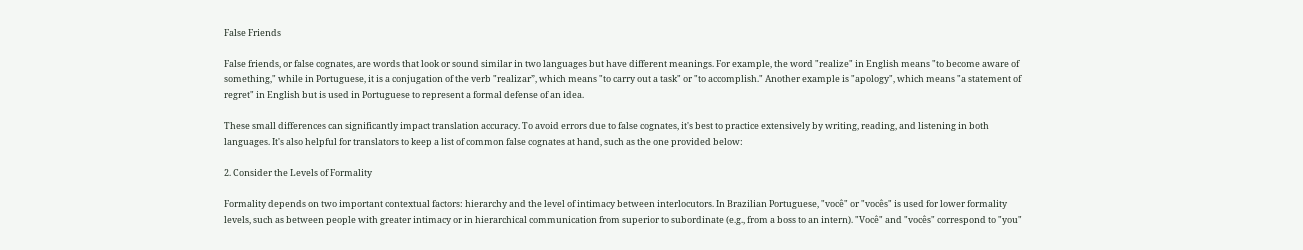False Friends

False friends, or false cognates, are words that look or sound similar in two languages but have different meanings. For example, the word "realize" in English means "to become aware of something," while in Portuguese, it is a conjugation of the verb "realizar”, which means "to carry out a task" or "to accomplish." Another example is "apology", which means "a statement of regret" in English but is used in Portuguese to represent a formal defense of an idea.

These small differences can significantly impact translation accuracy. To avoid errors due to false cognates, it's best to practice extensively by writing, reading, and listening in both languages. It's also helpful for translators to keep a list of common false cognates at hand, such as the one provided below:

2. Consider the Levels of Formality

Formality depends on two important contextual factors: hierarchy and the level of intimacy between interlocutors. In Brazilian Portuguese, "você" or "vocês" is used for lower formality levels, such as between people with greater intimacy or in hierarchical communication from superior to subordinate (e.g., from a boss to an intern). "Você" and "vocês" correspond to "you"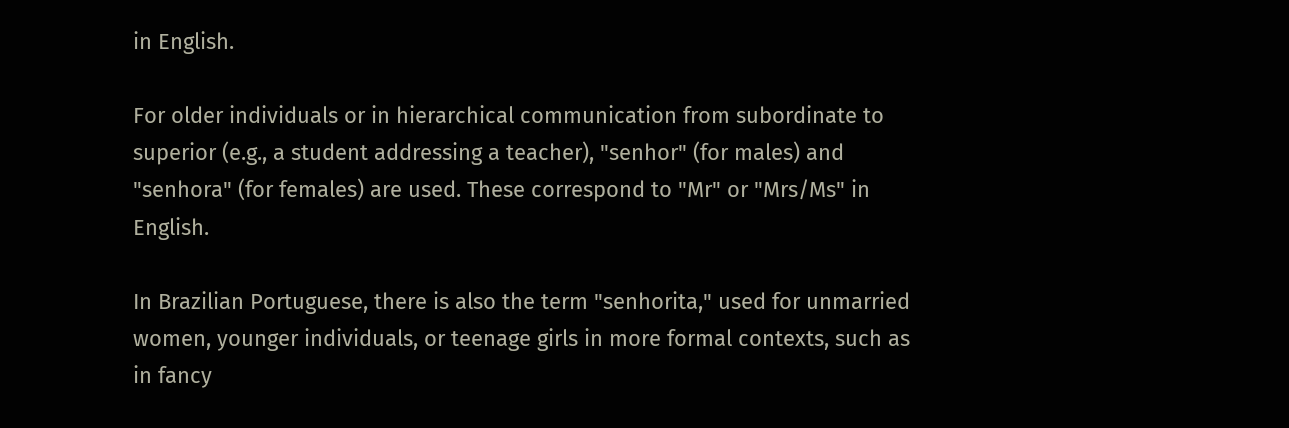in English.

For older individuals or in hierarchical communication from subordinate to superior (e.g., a student addressing a teacher), "senhor" (for males) and "senhora" (for females) are used. These correspond to "Mr" or "Mrs/Ms" in English.

In Brazilian Portuguese, there is also the term "senhorita," used for unmarried women, younger individuals, or teenage girls in more formal contexts, such as in fancy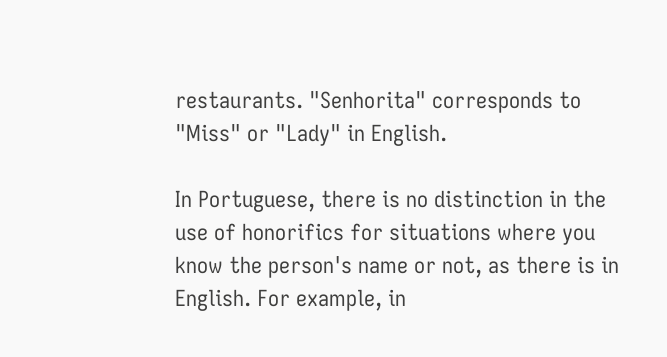restaurants. "Senhorita" corresponds to "Miss" or "Lady" in English.

In Portuguese, there is no distinction in the use of honorifics for situations where you know the person's name or not, as there is in English. For example, in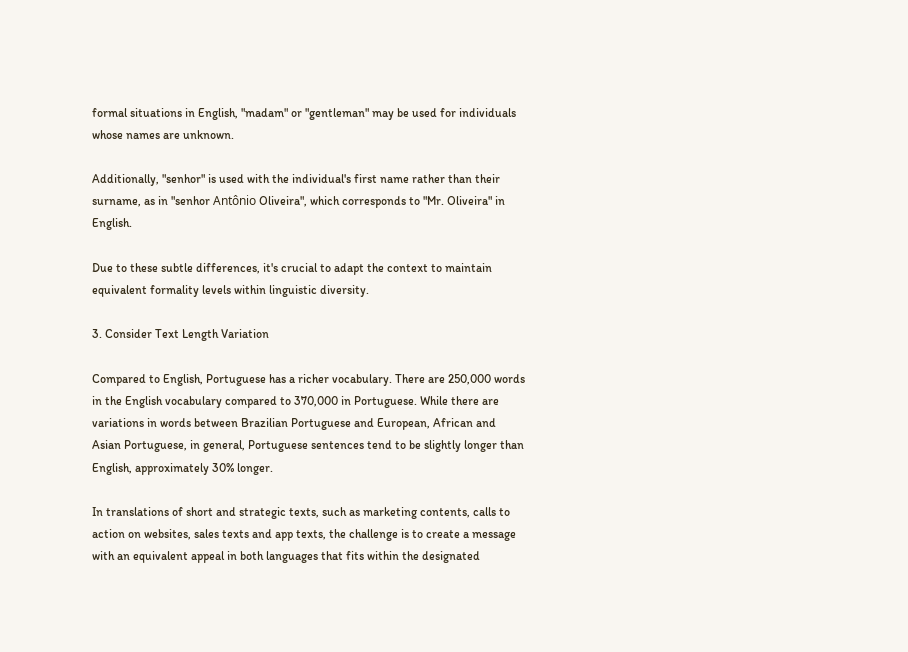formal situations in English, "madam" or "gentleman" may be used for individuals whose names are unknown.

Additionally, "senhor" is used with the individual's first name rather than their surname, as in "senhor Antônio Oliveira", which corresponds to "Mr. Oliveira" in English.

Due to these subtle differences, it's crucial to adapt the context to maintain equivalent formality levels within linguistic diversity.

3. Consider Text Length Variation

Compared to English, Portuguese has a richer vocabulary. There are 250,000 words in the English vocabulary compared to 370,000 in Portuguese. While there are variations in words between Brazilian Portuguese and European, African and Asian Portuguese, in general, Portuguese sentences tend to be slightly longer than English, approximately 30% longer.

In translations of short and strategic texts, such as marketing contents, calls to action on websites, sales texts and app texts, the challenge is to create a message with an equivalent appeal in both languages that fits within the designated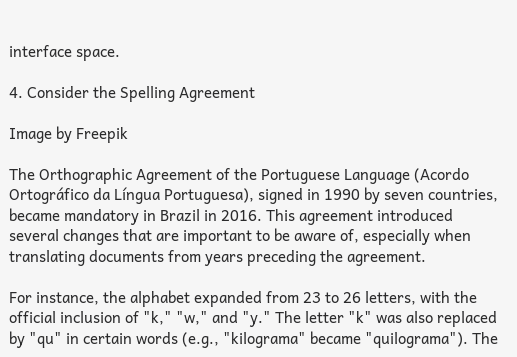interface space.

4. Consider the Spelling Agreement

Image by Freepik

The Orthographic Agreement of the Portuguese Language (Acordo Ortográfico da Língua Portuguesa), signed in 1990 by seven countries, became mandatory in Brazil in 2016. This agreement introduced several changes that are important to be aware of, especially when translating documents from years preceding the agreement.

For instance, the alphabet expanded from 23 to 26 letters, with the official inclusion of "k," "w," and "y." The letter "k" was also replaced by "qu" in certain words (e.g., "kilograma" became "quilograma"). The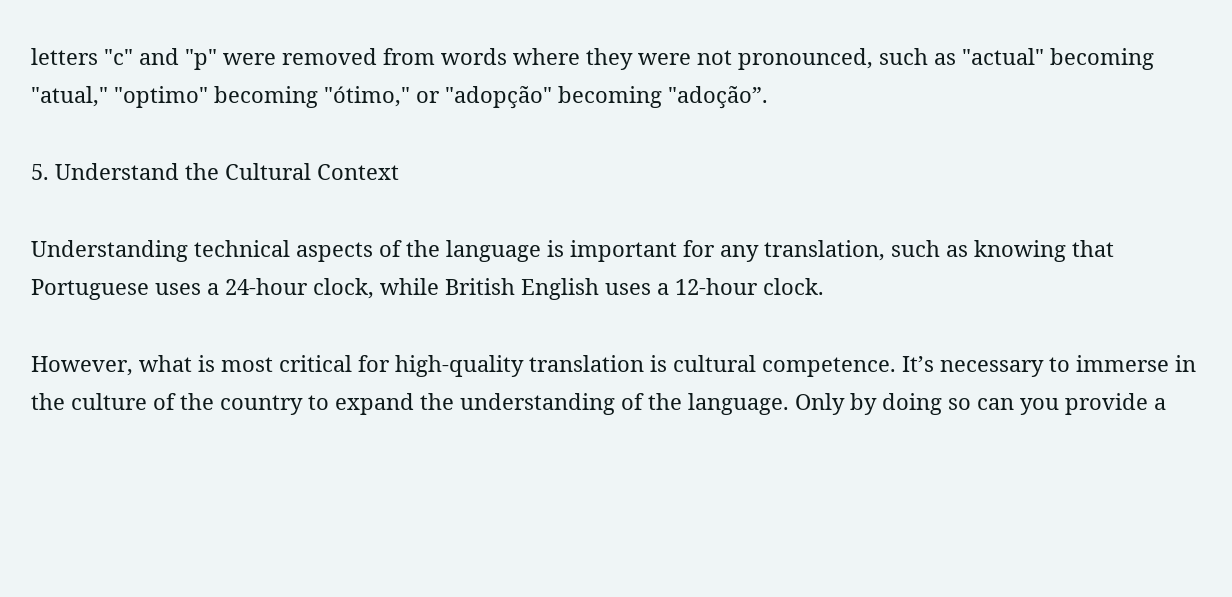letters "c" and "p" were removed from words where they were not pronounced, such as "actual" becoming "atual," "optimo" becoming "ótimo," or "adopção" becoming "adoção”.

5. Understand the Cultural Context

Understanding technical aspects of the language is important for any translation, such as knowing that Portuguese uses a 24-hour clock, while British English uses a 12-hour clock.

However, what is most critical for high-quality translation is cultural competence. It’s necessary to immerse in the culture of the country to expand the understanding of the language. Only by doing so can you provide a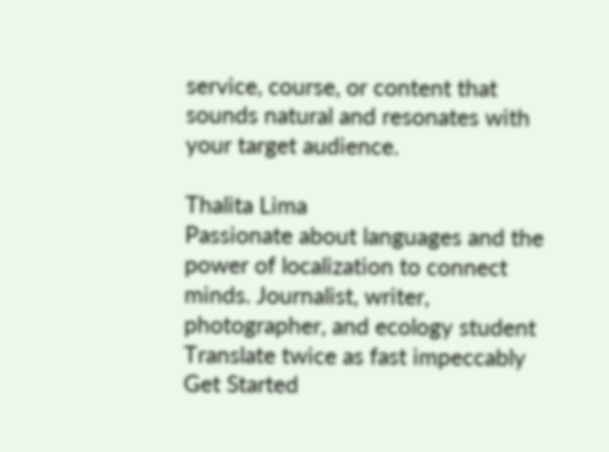service, course, or content that sounds natural and resonates with your target audience.

Thalita Lima
Passionate about languages and the power of localization to connect minds. Journalist, writer, photographer, and ecology student
Translate twice as fast impeccably
Get Started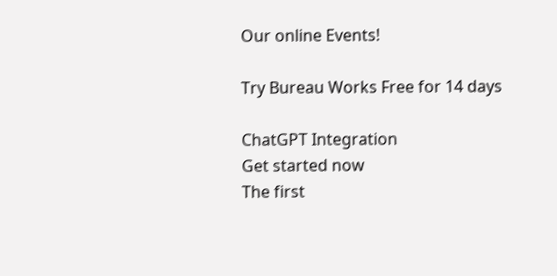Our online Events!

Try Bureau Works Free for 14 days

ChatGPT Integration
Get started now
The first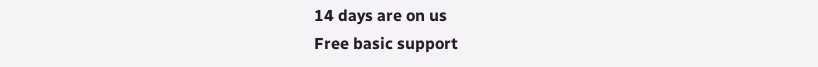14 days are on us
Free basic support